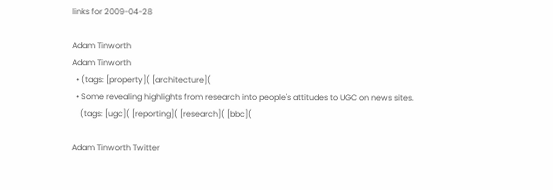links for 2009-04-28

Adam Tinworth
Adam Tinworth
  • (tags: [property]( [architecture](
  • Some revealing highlights from research into people's attitudes to UGC on news sites.
    (tags: [ugc]( [reporting]( [research]( [bbc](

Adam Tinworth Twitter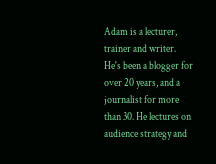Adam is a lecturer, trainer and writer. He's been a blogger for over 20 years, and a journalist for more than 30. He lectures on audience strategy and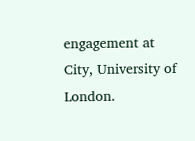engagement at City, University of London.